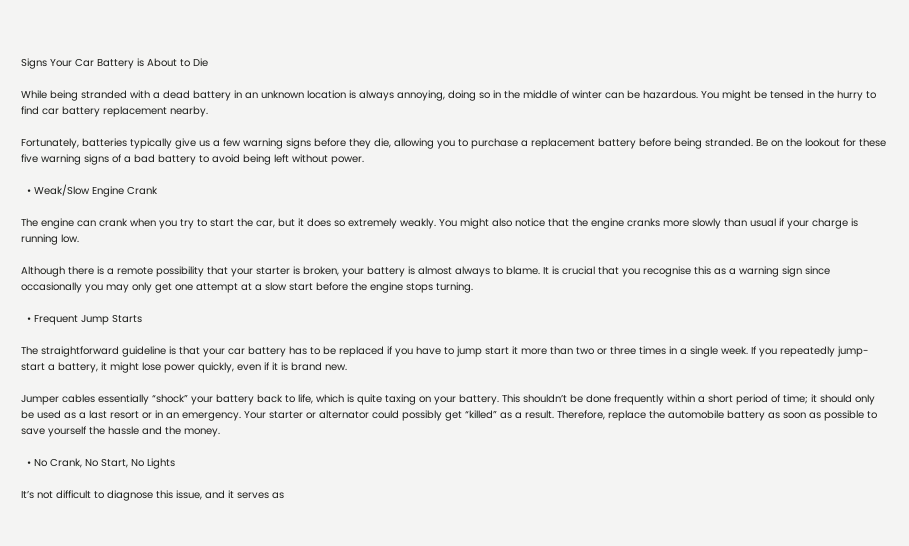Signs Your Car Battery is About to Die

While being stranded with a dead battery in an unknown location is always annoying, doing so in the middle of winter can be hazardous. You might be tensed in the hurry to find car battery replacement nearby.

Fortunately, batteries typically give us a few warning signs before they die, allowing you to purchase a replacement battery before being stranded. Be on the lookout for these five warning signs of a bad battery to avoid being left without power.

  • Weak/Slow Engine Crank

The engine can crank when you try to start the car, but it does so extremely weakly. You might also notice that the engine cranks more slowly than usual if your charge is running low.

Although there is a remote possibility that your starter is broken, your battery is almost always to blame. It is crucial that you recognise this as a warning sign since occasionally you may only get one attempt at a slow start before the engine stops turning.

  • Frequent Jump Starts

The straightforward guideline is that your car battery has to be replaced if you have to jump start it more than two or three times in a single week. If you repeatedly jump-start a battery, it might lose power quickly, even if it is brand new.

Jumper cables essentially “shock” your battery back to life, which is quite taxing on your battery. This shouldn’t be done frequently within a short period of time; it should only be used as a last resort or in an emergency. Your starter or alternator could possibly get “killed” as a result. Therefore, replace the automobile battery as soon as possible to save yourself the hassle and the money.

  • No Crank, No Start, No Lights

It’s not difficult to diagnose this issue, and it serves as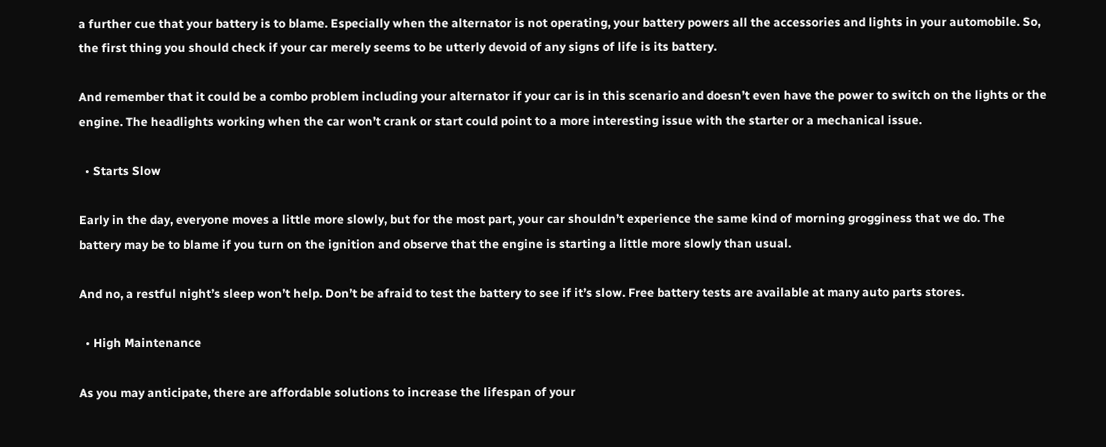a further cue that your battery is to blame. Especially when the alternator is not operating, your battery powers all the accessories and lights in your automobile. So, the first thing you should check if your car merely seems to be utterly devoid of any signs of life is its battery.

And remember that it could be a combo problem including your alternator if your car is in this scenario and doesn’t even have the power to switch on the lights or the engine. The headlights working when the car won’t crank or start could point to a more interesting issue with the starter or a mechanical issue.

  • Starts Slow

Early in the day, everyone moves a little more slowly, but for the most part, your car shouldn’t experience the same kind of morning grogginess that we do. The battery may be to blame if you turn on the ignition and observe that the engine is starting a little more slowly than usual.

And no, a restful night’s sleep won’t help. Don’t be afraid to test the battery to see if it’s slow. Free battery tests are available at many auto parts stores.

  • High Maintenance

As you may anticipate, there are affordable solutions to increase the lifespan of your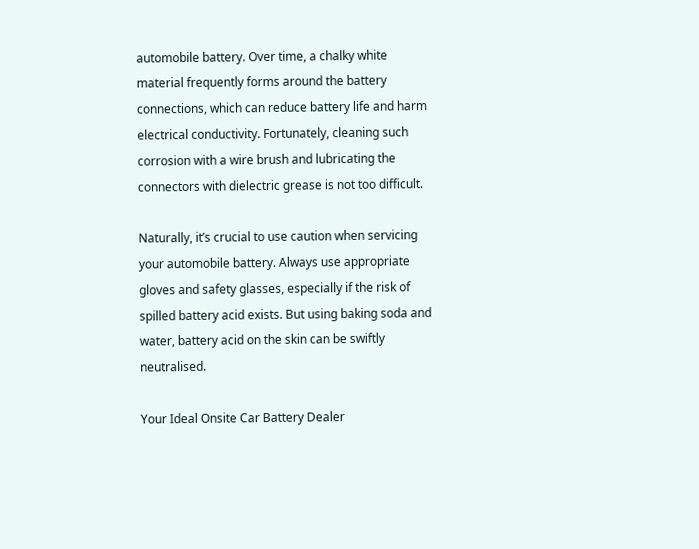automobile battery. Over time, a chalky white material frequently forms around the battery connections, which can reduce battery life and harm electrical conductivity. Fortunately, cleaning such corrosion with a wire brush and lubricating the connectors with dielectric grease is not too difficult.

Naturally, it’s crucial to use caution when servicing your automobile battery. Always use appropriate gloves and safety glasses, especially if the risk of spilled battery acid exists. But using baking soda and water, battery acid on the skin can be swiftly neutralised.

Your Ideal Onsite Car Battery Dealer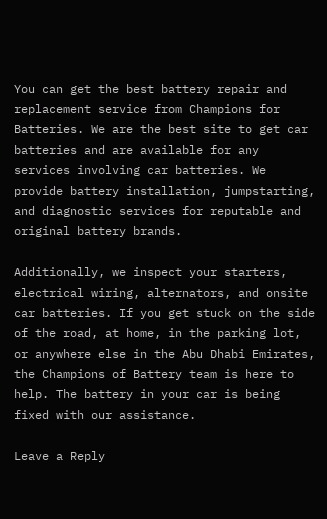You can get the best battery repair and replacement service from Champions for Batteries. We are the best site to get car batteries and are available for any services involving car batteries. We provide battery installation, jumpstarting, and diagnostic services for reputable and original battery brands.

Additionally, we inspect your starters, electrical wiring, alternators, and onsite car batteries. If you get stuck on the side of the road, at home, in the parking lot, or anywhere else in the Abu Dhabi Emirates, the Champions of Battery team is here to help. The battery in your car is being fixed with our assistance.

Leave a Reply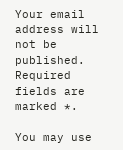Your email address will not be published. Required fields are marked *.

You may use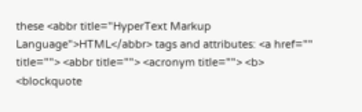these <abbr title="HyperText Markup Language">HTML</abbr> tags and attributes: <a href="" title=""> <abbr title=""> <acronym title=""> <b> <blockquote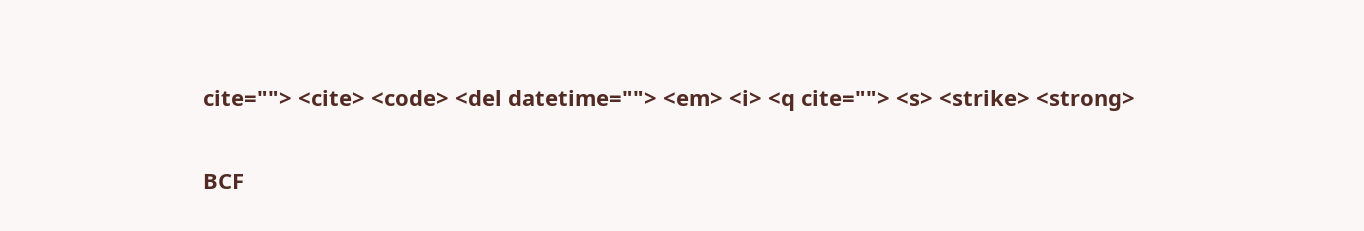cite=""> <cite> <code> <del datetime=""> <em> <i> <q cite=""> <s> <strike> <strong>

BCF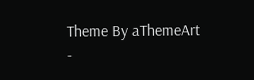Theme By aThemeArt -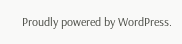Proudly powered by WordPress.